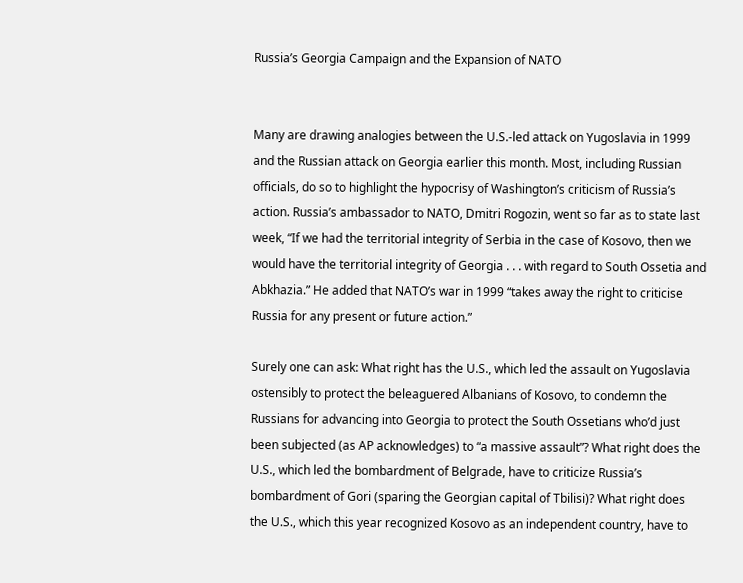Russia’s Georgia Campaign and the Expansion of NATO


Many are drawing analogies between the U.S.-led attack on Yugoslavia in 1999 and the Russian attack on Georgia earlier this month. Most, including Russian officials, do so to highlight the hypocrisy of Washington’s criticism of Russia’s action. Russia’s ambassador to NATO, Dmitri Rogozin, went so far as to state last week, “If we had the territorial integrity of Serbia in the case of Kosovo, then we would have the territorial integrity of Georgia . . . with regard to South Ossetia and Abkhazia.” He added that NATO’s war in 1999 “takes away the right to criticise Russia for any present or future action.”

Surely one can ask: What right has the U.S., which led the assault on Yugoslavia ostensibly to protect the beleaguered Albanians of Kosovo, to condemn the Russians for advancing into Georgia to protect the South Ossetians who’d just been subjected (as AP acknowledges) to “a massive assault”? What right does the U.S., which led the bombardment of Belgrade, have to criticize Russia’s bombardment of Gori (sparing the Georgian capital of Tbilisi)? What right does the U.S., which this year recognized Kosovo as an independent country, have to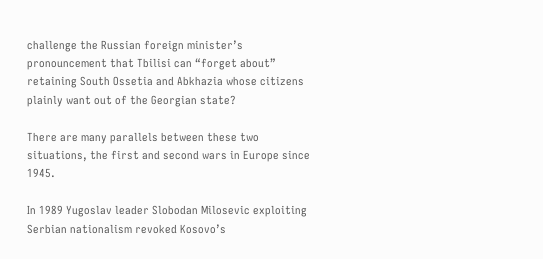challenge the Russian foreign minister’s pronouncement that Tbilisi can “forget about” retaining South Ossetia and Abkhazia whose citizens plainly want out of the Georgian state?

There are many parallels between these two situations, the first and second wars in Europe since 1945.

In 1989 Yugoslav leader Slobodan Milosevic exploiting Serbian nationalism revoked Kosovo’s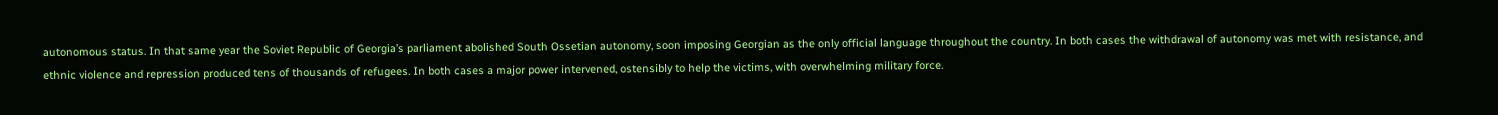autonomous status. In that same year the Soviet Republic of Georgia’s parliament abolished South Ossetian autonomy, soon imposing Georgian as the only official language throughout the country. In both cases the withdrawal of autonomy was met with resistance, and ethnic violence and repression produced tens of thousands of refugees. In both cases a major power intervened, ostensibly to help the victims, with overwhelming military force.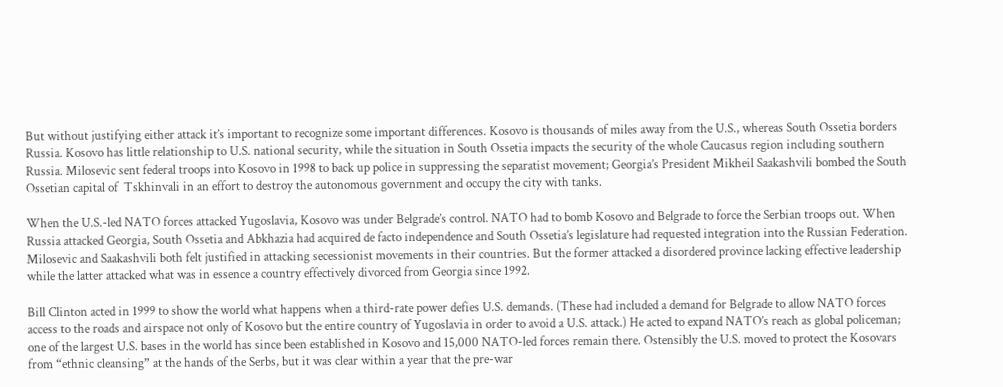But without justifying either attack it’s important to recognize some important differences. Kosovo is thousands of miles away from the U.S., whereas South Ossetia borders Russia. Kosovo has little relationship to U.S. national security, while the situation in South Ossetia impacts the security of the whole Caucasus region including southern Russia. Milosevic sent federal troops into Kosovo in 1998 to back up police in suppressing the separatist movement; Georgia’s President Mikheil Saakashvili bombed the South Ossetian capital of  Tskhinvali in an effort to destroy the autonomous government and occupy the city with tanks.

When the U.S.-led NATO forces attacked Yugoslavia, Kosovo was under Belgrade’s control. NATO had to bomb Kosovo and Belgrade to force the Serbian troops out. When Russia attacked Georgia, South Ossetia and Abkhazia had acquired de facto independence and South Ossetia’s legislature had requested integration into the Russian Federation. Milosevic and Saakashvili both felt justified in attacking secessionist movements in their countries. But the former attacked a disordered province lacking effective leadership while the latter attacked what was in essence a country effectively divorced from Georgia since 1992.

Bill Clinton acted in 1999 to show the world what happens when a third-rate power defies U.S. demands. (These had included a demand for Belgrade to allow NATO forces access to the roads and airspace not only of Kosovo but the entire country of Yugoslavia in order to avoid a U.S. attack.) He acted to expand NATO’s reach as global policeman; one of the largest U.S. bases in the world has since been established in Kosovo and 15,000 NATO-led forces remain there. Ostensibly the U.S. moved to protect the Kosovars from “ethnic cleansing” at the hands of the Serbs, but it was clear within a year that the pre-war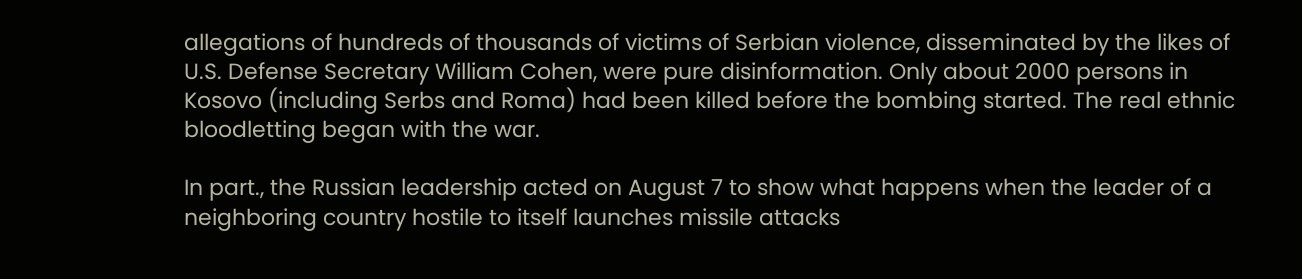allegations of hundreds of thousands of victims of Serbian violence, disseminated by the likes of U.S. Defense Secretary William Cohen, were pure disinformation. Only about 2000 persons in Kosovo (including Serbs and Roma) had been killed before the bombing started. The real ethnic bloodletting began with the war.

In part., the Russian leadership acted on August 7 to show what happens when the leader of a neighboring country hostile to itself launches missile attacks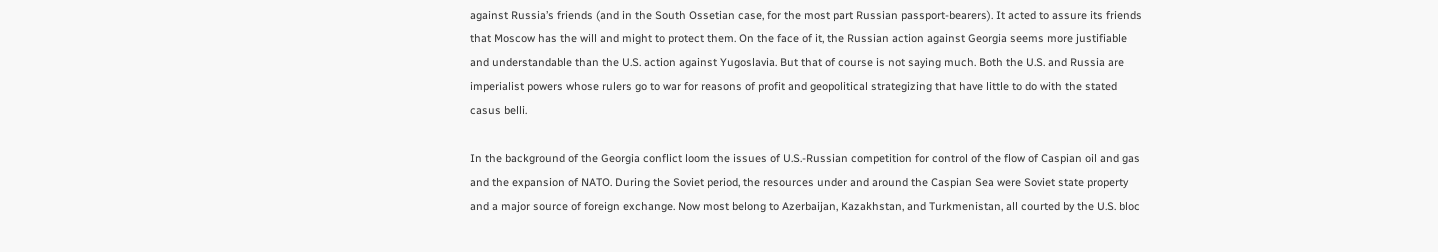against Russia’s friends (and in the South Ossetian case, for the most part Russian passport-bearers). It acted to assure its friends that Moscow has the will and might to protect them. On the face of it, the Russian action against Georgia seems more justifiable and understandable than the U.S. action against Yugoslavia. But that of course is not saying much. Both the U.S. and Russia are imperialist powers whose rulers go to war for reasons of profit and geopolitical strategizing that have little to do with the stated casus belli.

In the background of the Georgia conflict loom the issues of U.S.-Russian competition for control of the flow of Caspian oil and gas and the expansion of NATO. During the Soviet period, the resources under and around the Caspian Sea were Soviet state property and a major source of foreign exchange. Now most belong to Azerbaijan, Kazakhstan, and Turkmenistan, all courted by the U.S. bloc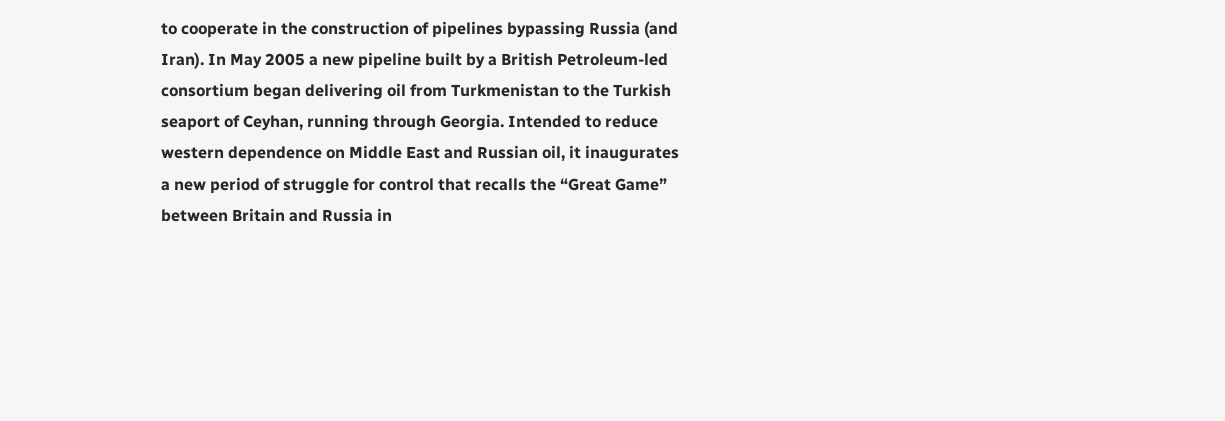to cooperate in the construction of pipelines bypassing Russia (and Iran). In May 2005 a new pipeline built by a British Petroleum-led consortium began delivering oil from Turkmenistan to the Turkish seaport of Ceyhan, running through Georgia. Intended to reduce western dependence on Middle East and Russian oil, it inaugurates a new period of struggle for control that recalls the “Great Game” between Britain and Russia in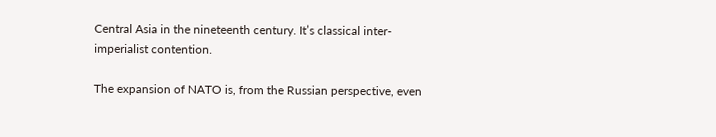Central Asia in the nineteenth century. It’s classical inter-imperialist contention.

The expansion of NATO is, from the Russian perspective, even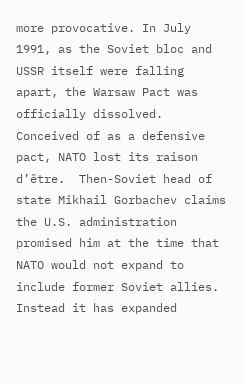more provocative. In July 1991, as the Soviet bloc and USSR itself were falling apart, the Warsaw Pact was officially dissolved. Conceived of as a defensive pact, NATO lost its raison d’être.  Then-Soviet head of state Mikhail Gorbachev claims the U.S. administration promised him at the time that NATO would not expand to include former Soviet allies. Instead it has expanded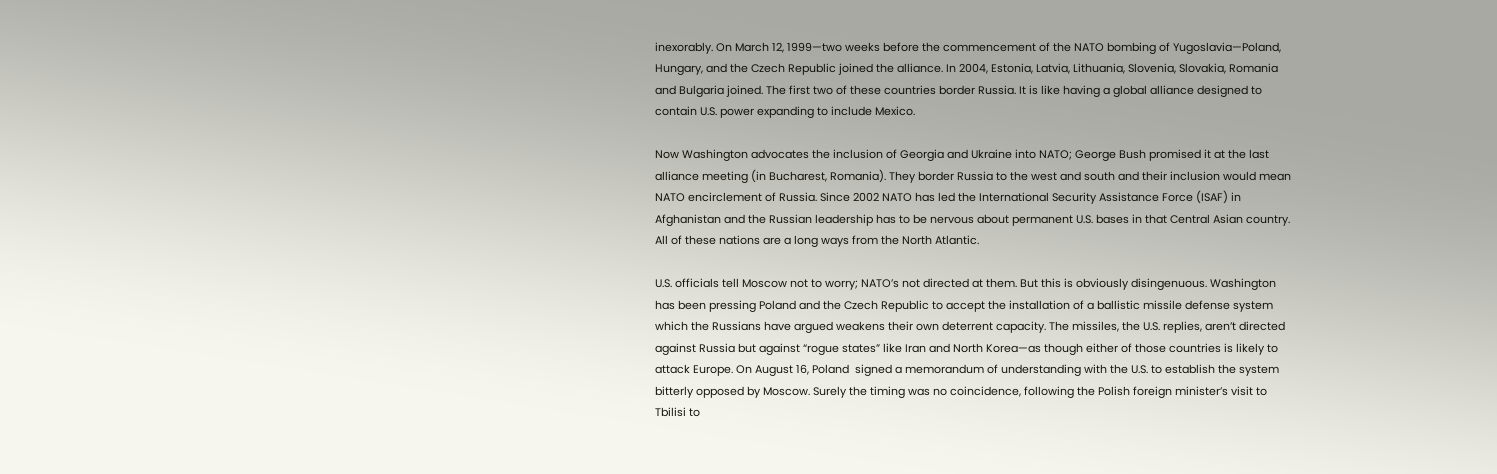inexorably. On March 12, 1999—two weeks before the commencement of the NATO bombing of Yugoslavia—Poland, Hungary, and the Czech Republic joined the alliance. In 2004, Estonia, Latvia, Lithuania, Slovenia, Slovakia, Romania and Bulgaria joined. The first two of these countries border Russia. It is like having a global alliance designed to contain U.S. power expanding to include Mexico.

Now Washington advocates the inclusion of Georgia and Ukraine into NATO; George Bush promised it at the last alliance meeting (in Bucharest, Romania). They border Russia to the west and south and their inclusion would mean NATO encirclement of Russia. Since 2002 NATO has led the International Security Assistance Force (ISAF) in Afghanistan and the Russian leadership has to be nervous about permanent U.S. bases in that Central Asian country. All of these nations are a long ways from the North Atlantic.

U.S. officials tell Moscow not to worry; NATO’s not directed at them. But this is obviously disingenuous. Washington has been pressing Poland and the Czech Republic to accept the installation of a ballistic missile defense system which the Russians have argued weakens their own deterrent capacity. The missiles, the U.S. replies, aren’t directed against Russia but against “rogue states” like Iran and North Korea—as though either of those countries is likely to attack Europe. On August 16, Poland  signed a memorandum of understanding with the U.S. to establish the system bitterly opposed by Moscow. Surely the timing was no coincidence, following the Polish foreign minister’s visit to Tbilisi to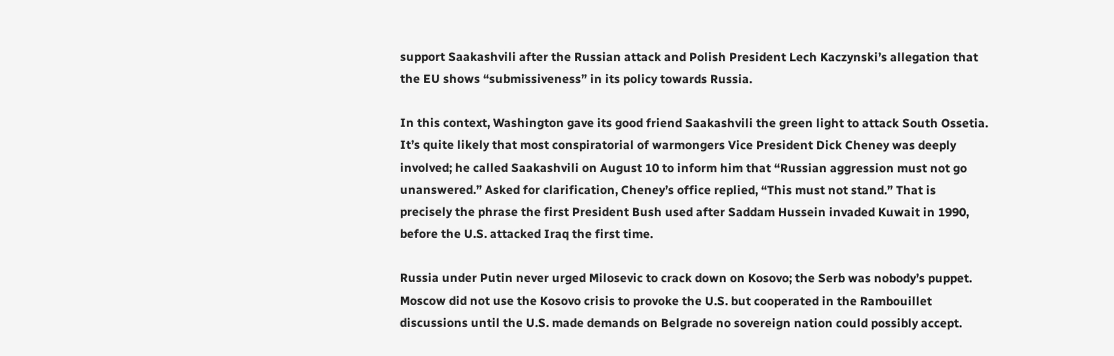support Saakashvili after the Russian attack and Polish President Lech Kaczynski’s allegation that the EU shows “submissiveness” in its policy towards Russia.

In this context, Washington gave its good friend Saakashvili the green light to attack South Ossetia. It’s quite likely that most conspiratorial of warmongers Vice President Dick Cheney was deeply involved; he called Saakashvili on August 10 to inform him that “Russian aggression must not go unanswered.” Asked for clarification, Cheney’s office replied, “This must not stand.” That is precisely the phrase the first President Bush used after Saddam Hussein invaded Kuwait in 1990, before the U.S. attacked Iraq the first time.

Russia under Putin never urged Milosevic to crack down on Kosovo; the Serb was nobody’s puppet. Moscow did not use the Kosovo crisis to provoke the U.S. but cooperated in the Rambouillet discussions until the U.S. made demands on Belgrade no sovereign nation could possibly accept.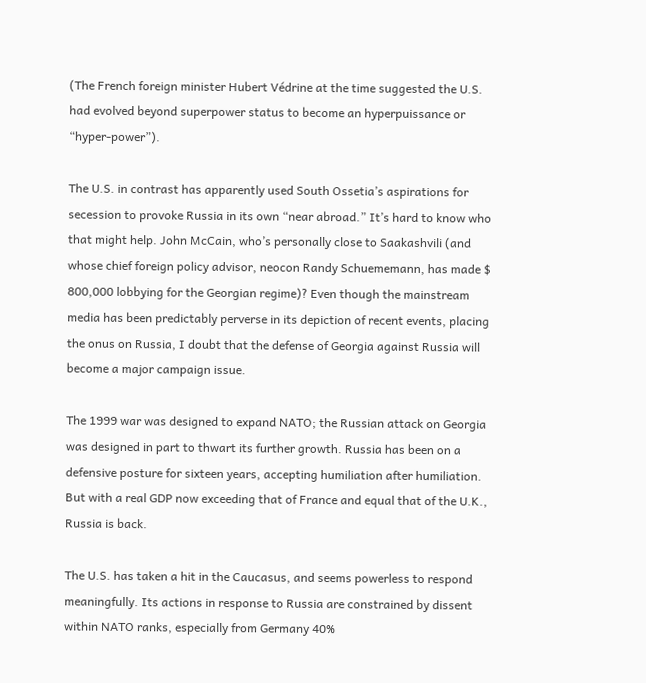(The French foreign minister Hubert Védrine at the time suggested the U.S. had evolved beyond superpower status to become an hyperpuissance or “hyper-power”).

The U.S. in contrast has apparently used South Ossetia’s aspirations for secession to provoke Russia in its own “near abroad.” It’s hard to know who that might help. John McCain, who’s personally close to Saakashvili (and whose chief foreign policy advisor, neocon Randy Schuememann, has made $ 800,000 lobbying for the Georgian regime)? Even though the mainstream media has been predictably perverse in its depiction of recent events, placing the onus on Russia, I doubt that the defense of Georgia against Russia will become a major campaign issue.

The 1999 war was designed to expand NATO; the Russian attack on Georgia was designed in part to thwart its further growth. Russia has been on a defensive posture for sixteen years, accepting humiliation after humiliation. But with a real GDP now exceeding that of France and equal that of the U.K., Russia is back.

The U.S. has taken a hit in the Caucasus, and seems powerless to respond meaningfully. Its actions in response to Russia are constrained by dissent within NATO ranks, especially from Germany 40%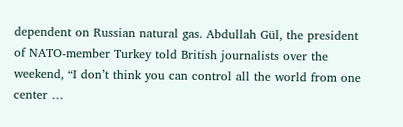dependent on Russian natural gas. Abdullah Gül, the president of NATO-member Turkey told British journalists over the weekend, “I don’t think you can control all the world from one center …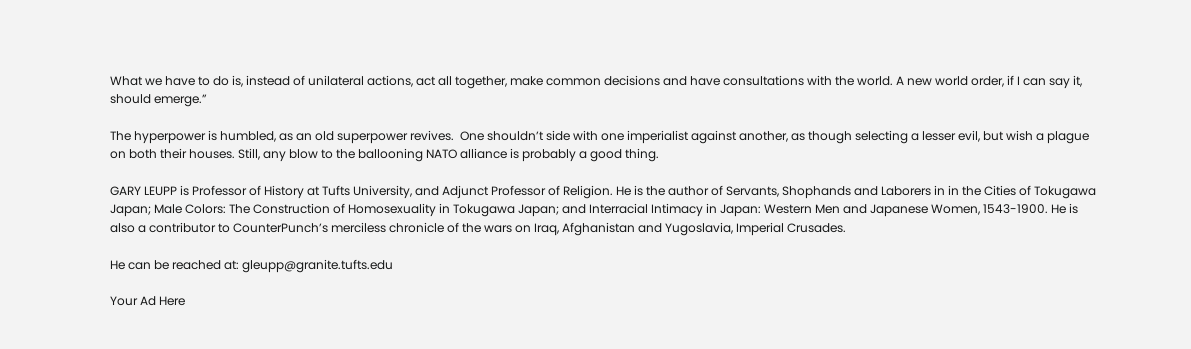What we have to do is, instead of unilateral actions, act all together, make common decisions and have consultations with the world. A new world order, if I can say it, should emerge.”

The hyperpower is humbled, as an old superpower revives.  One shouldn’t side with one imperialist against another, as though selecting a lesser evil, but wish a plague on both their houses. Still, any blow to the ballooning NATO alliance is probably a good thing.

GARY LEUPP is Professor of History at Tufts University, and Adjunct Professor of Religion. He is the author of Servants, Shophands and Laborers in in the Cities of Tokugawa Japan; Male Colors: The Construction of Homosexuality in Tokugawa Japan; and Interracial Intimacy in Japan: Western Men and Japanese Women, 1543-1900. He is also a contributor to CounterPunch’s merciless chronicle of the wars on Iraq, Afghanistan and Yugoslavia, Imperial Crusades.

He can be reached at: gleupp@granite.tufts.edu

Your Ad Here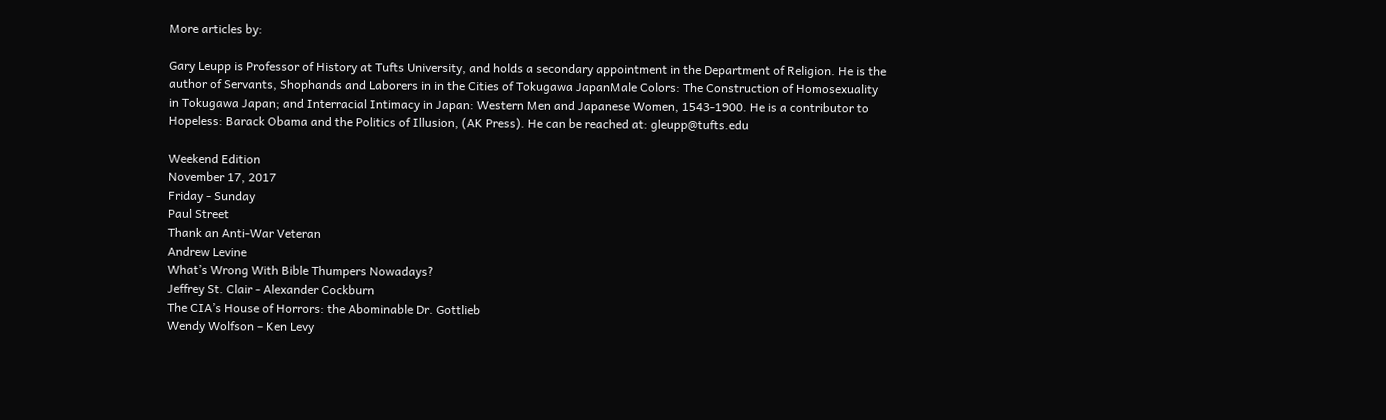More articles by:

Gary Leupp is Professor of History at Tufts University, and holds a secondary appointment in the Department of Religion. He is the author of Servants, Shophands and Laborers in in the Cities of Tokugawa JapanMale Colors: The Construction of Homosexuality in Tokugawa Japan; and Interracial Intimacy in Japan: Western Men and Japanese Women, 1543-1900. He is a contributor to Hopeless: Barack Obama and the Politics of Illusion, (AK Press). He can be reached at: gleupp@tufts.edu

Weekend Edition
November 17, 2017
Friday - Sunday
Paul Street
Thank an Anti-War Veteran
Andrew Levine
What’s Wrong With Bible Thumpers Nowadays?
Jeffrey St. Clair - Alexander Cockburn
The CIA’s House of Horrors: the Abominable Dr. Gottlieb
Wendy Wolfson – Ken Levy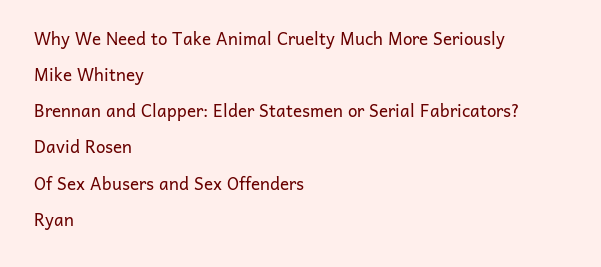Why We Need to Take Animal Cruelty Much More Seriously
Mike Whitney
Brennan and Clapper: Elder Statesmen or Serial Fabricators?
David Rosen
Of Sex Abusers and Sex Offenders
Ryan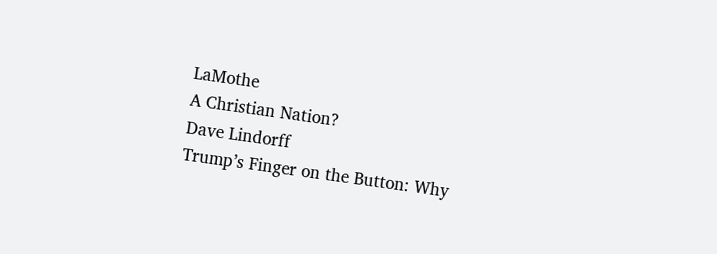LaMothe
A Christian Nation?
Dave Lindorff
Trump’s Finger on the Button: Why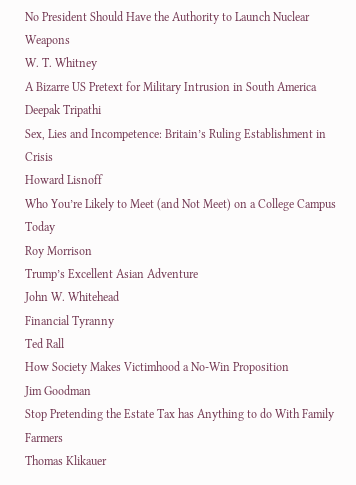No President Should Have the Authority to Launch Nuclear Weapons
W. T. Whitney
A Bizarre US Pretext for Military Intrusion in South America
Deepak Tripathi
Sex, Lies and Incompetence: Britain’s Ruling Establishment in Crisis
Howard Lisnoff
Who You’re Likely to Meet (and Not Meet) on a College Campus Today
Roy Morrison
Trump’s Excellent Asian Adventure
John W. Whitehead
Financial Tyranny
Ted Rall
How Society Makes Victimhood a No-Win Proposition
Jim Goodman
Stop Pretending the Estate Tax has Anything to do With Family Farmers
Thomas Klikauer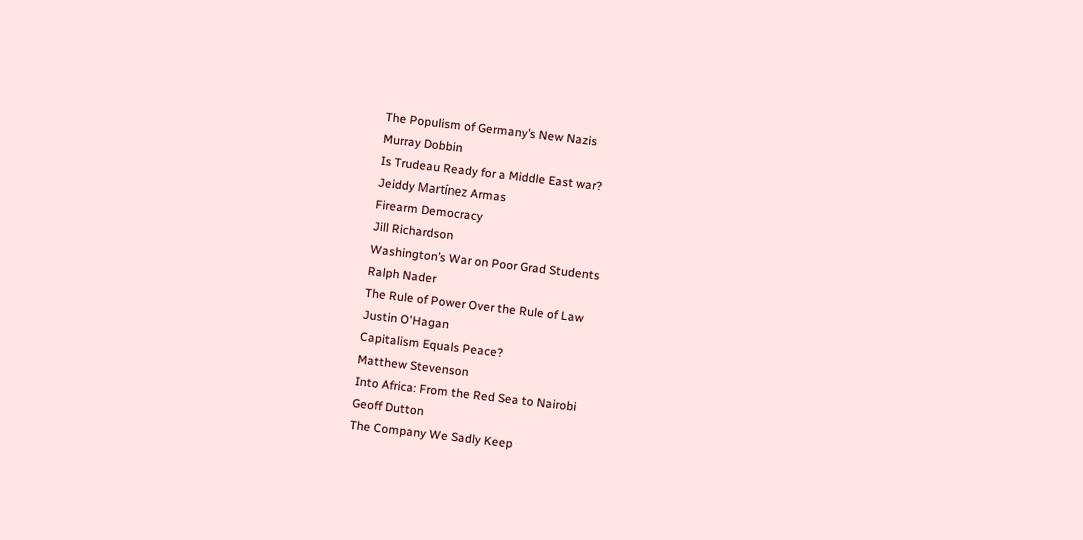The Populism of Germany’s New Nazis
Murray Dobbin
Is Trudeau Ready for a Middle East war?
Jeiddy Martínez Armas
Firearm Democracy
Jill Richardson
Washington’s War on Poor Grad Students
Ralph Nader
The Rule of Power Over the Rule of Law
Justin O'Hagan
Capitalism Equals Peace?
Matthew Stevenson
Into Africa: From the Red Sea to Nairobi
Geoff Dutton
The Company We Sadly Keep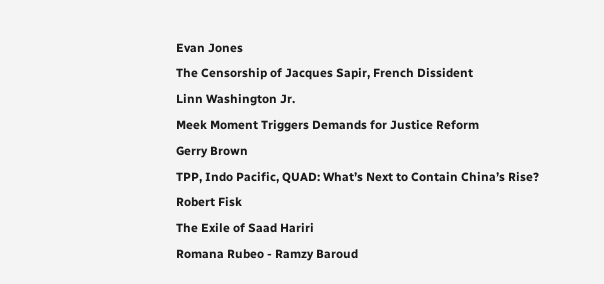Evan Jones
The Censorship of Jacques Sapir, French Dissident
Linn Washington Jr.
Meek Moment Triggers Demands for Justice Reform
Gerry Brown
TPP, Indo Pacific, QUAD: What’s Next to Contain China’s Rise?
Robert Fisk
The Exile of Saad Hariri
Romana Rubeo - Ramzy Baroud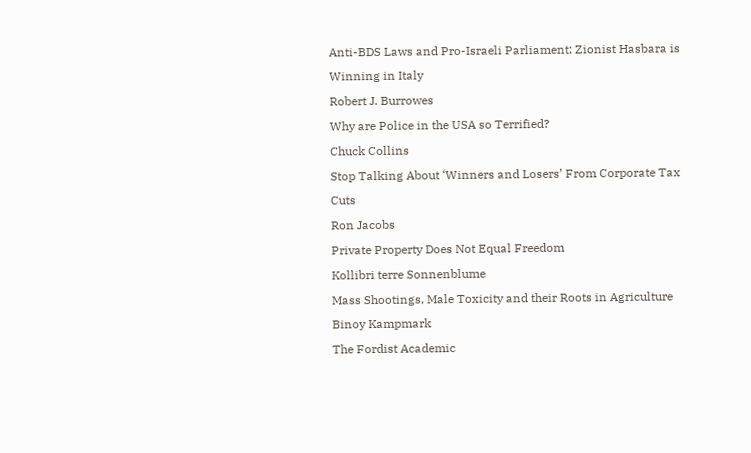Anti-BDS Laws and Pro-Israeli Parliament: Zionist Hasbara is Winning in Italy
Robert J. Burrowes
Why are Police in the USA so Terrified?
Chuck Collins
Stop Talking About ‘Winners and Losers’ From Corporate Tax Cuts
Ron Jacobs
Private Property Does Not Equal Freedom
Kollibri terre Sonnenblume
Mass Shootings, Male Toxicity and their Roots in Agriculture
Binoy Kampmark
The Fordist Academic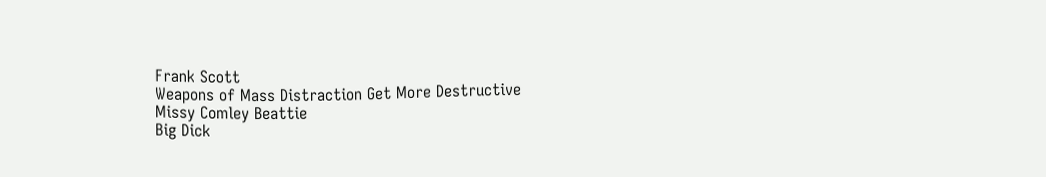Frank Scott
Weapons of Mass Distraction Get More Destructive
Missy Comley Beattie
Big Dick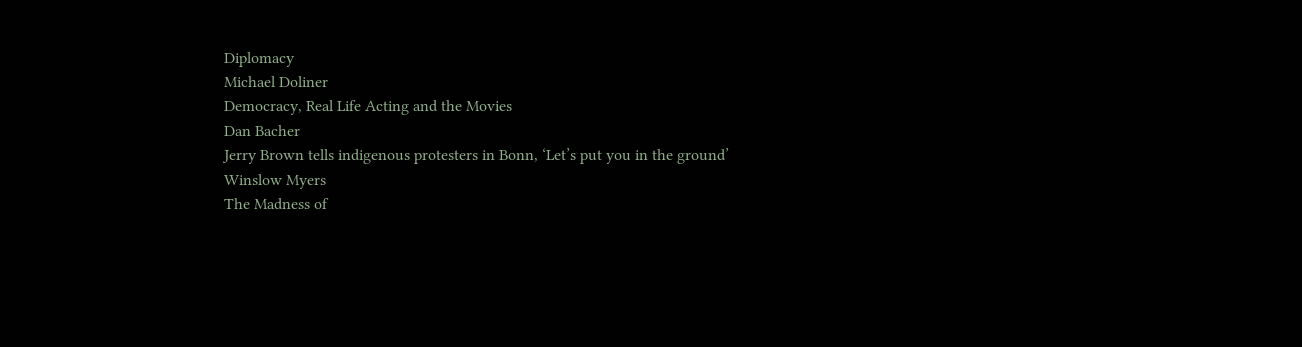Diplomacy
Michael Doliner
Democracy, Real Life Acting and the Movies
Dan Bacher
Jerry Brown tells indigenous protesters in Bonn, ‘Let’s put you in the ground’
Winslow Myers
The Madness of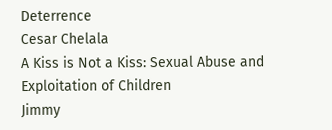Deterrence
Cesar Chelala
A Kiss is Not a Kiss: Sexual Abuse and Exploitation of Children
Jimmy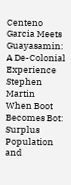Centeno
Garcia Meets Guayasamin: A De-Colonial Experience
Stephen Martin
When Boot Becomes Bot: Surplus Population and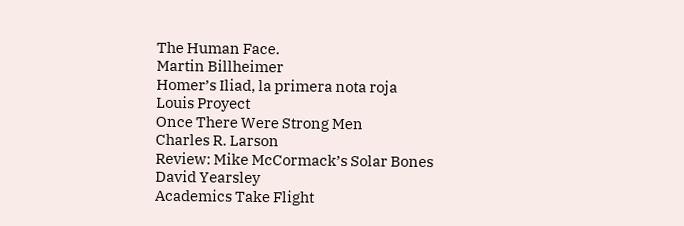The Human Face.
Martin Billheimer
Homer’s Iliad, la primera nota roja
Louis Proyect
Once There Were Strong Men
Charles R. Larson
Review: Mike McCormack’s Solar Bones
David Yearsley
Academics Take Flight